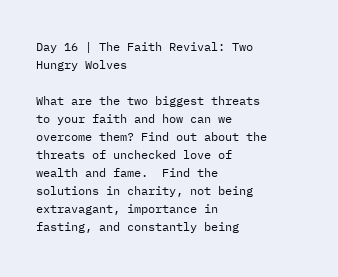Day 16 | The Faith Revival: Two Hungry Wolves

What are the two biggest threats to your faith and how can we overcome them? Find out about the threats of unchecked love of wealth and fame.  Find the solutions in charity, not being extravagant, importance in fasting, and constantly being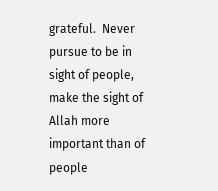grateful.  Never pursue to be in sight of people, make the sight of Allah more important than of people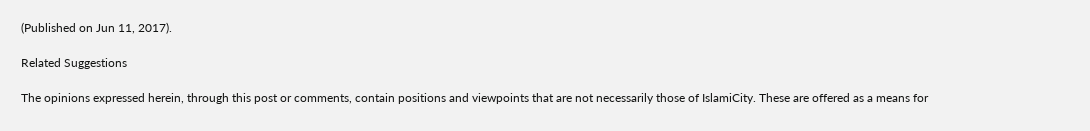(Published on Jun 11, 2017).

Related Suggestions

The opinions expressed herein, through this post or comments, contain positions and viewpoints that are not necessarily those of IslamiCity. These are offered as a means for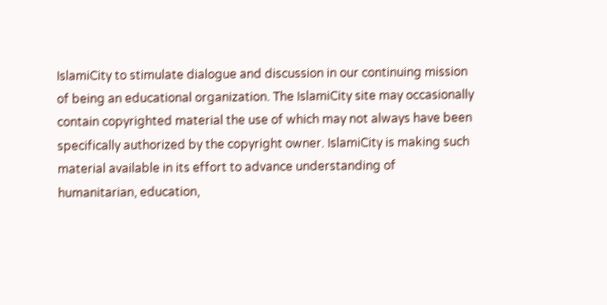IslamiCity to stimulate dialogue and discussion in our continuing mission of being an educational organization. The IslamiCity site may occasionally contain copyrighted material the use of which may not always have been specifically authorized by the copyright owner. IslamiCity is making such material available in its effort to advance understanding of humanitarian, education,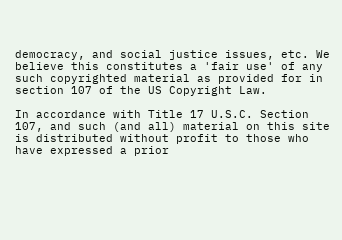democracy, and social justice issues, etc. We believe this constitutes a 'fair use' of any such copyrighted material as provided for in section 107 of the US Copyright Law.

In accordance with Title 17 U.S.C. Section 107, and such (and all) material on this site is distributed without profit to those who have expressed a prior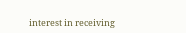interest in receiving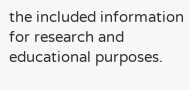the included information for research and educational purposes.